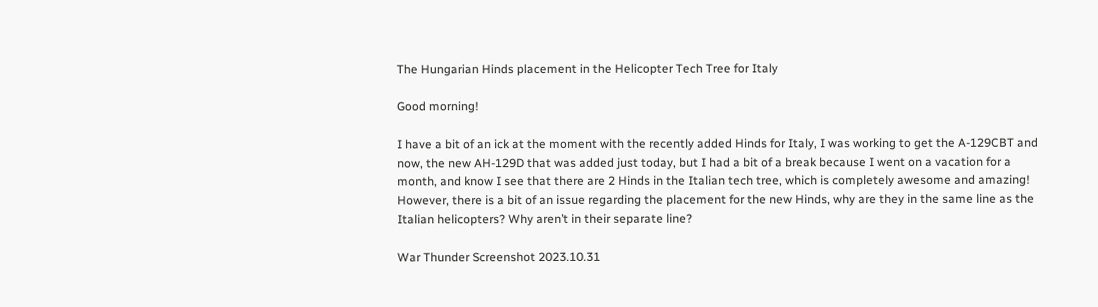The Hungarian Hinds placement in the Helicopter Tech Tree for Italy

Good morning!

I have a bit of an ick at the moment with the recently added Hinds for Italy, I was working to get the A-129CBT and now, the new AH-129D that was added just today, but I had a bit of a break because I went on a vacation for a month, and know I see that there are 2 Hinds in the Italian tech tree, which is completely awesome and amazing! However, there is a bit of an issue regarding the placement for the new Hinds, why are they in the same line as the Italian helicopters? Why aren’t in their separate line?

War Thunder Screenshot 2023.10.31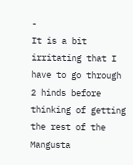-
It is a bit irritating that I have to go through 2 hinds before thinking of getting the rest of the Mangusta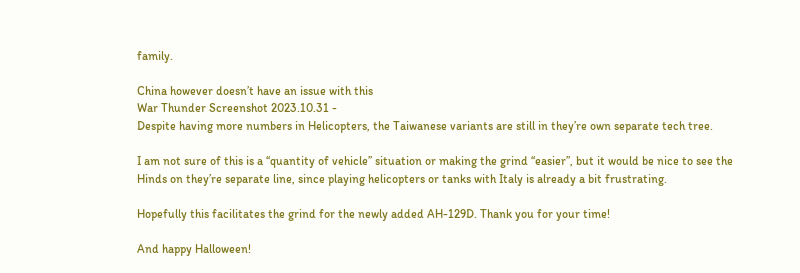family.

China however doesn’t have an issue with this
War Thunder Screenshot 2023.10.31 -
Despite having more numbers in Helicopters, the Taiwanese variants are still in they’re own separate tech tree.

I am not sure of this is a ‘‘quantity of vehicle’’ situation or making the grind ‘‘easier’’, but it would be nice to see the Hinds on they’re separate line, since playing helicopters or tanks with Italy is already a bit frustrating.

Hopefully this facilitates the grind for the newly added AH-129D. Thank you for your time!

And happy Halloween!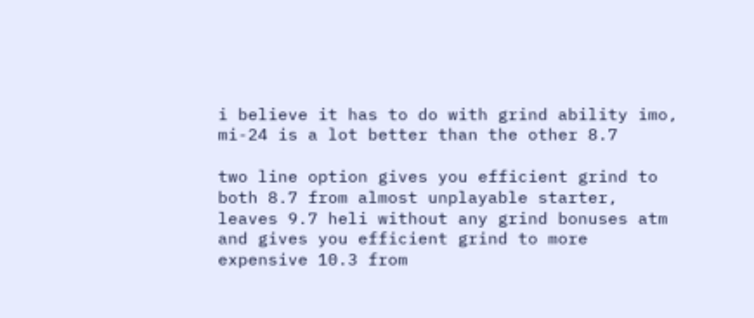i believe it has to do with grind ability imo, mi-24 is a lot better than the other 8.7

two line option gives you efficient grind to both 8.7 from almost unplayable starter, leaves 9.7 heli without any grind bonuses atm and gives you efficient grind to more expensive 10.3 from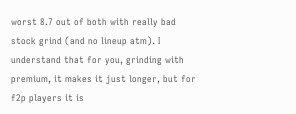worst 8.7 out of both with really bad stock grind (and no lineup atm). I understand that for you, grinding with premium, it makes it just longer, but for f2p players it is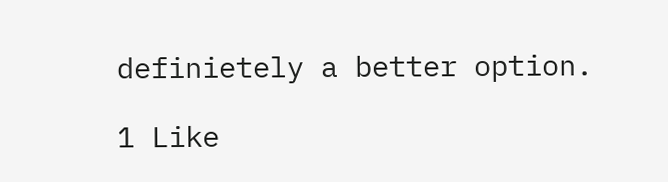definietely a better option.

1 Like